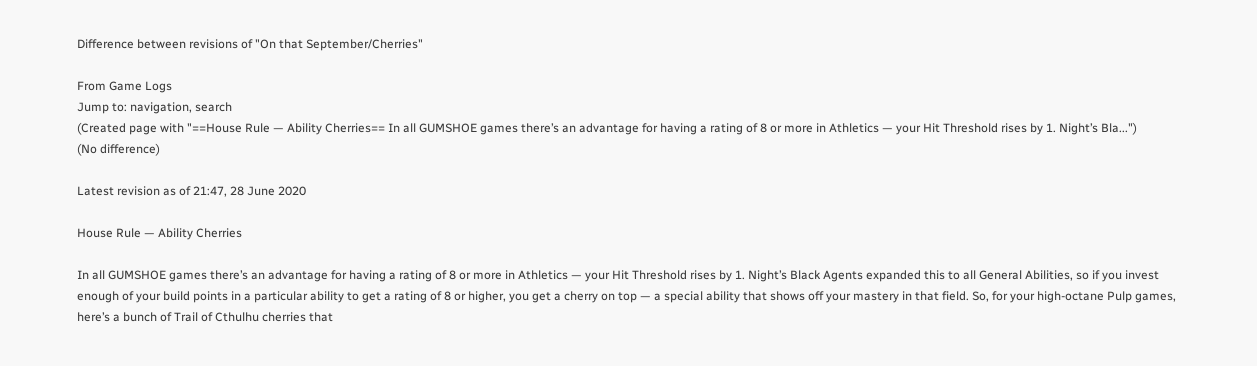Difference between revisions of "On that September/Cherries"

From Game Logs
Jump to: navigation, search
(Created page with "==House Rule — Ability Cherries== In all GUMSHOE games there’s an advantage for having a rating of 8 or more in Athletics — your Hit Threshold rises by 1. Night’s Bla...")
(No difference)

Latest revision as of 21:47, 28 June 2020

House Rule — Ability Cherries

In all GUMSHOE games there’s an advantage for having a rating of 8 or more in Athletics — your Hit Threshold rises by 1. Night’s Black Agents expanded this to all General Abilities, so if you invest enough of your build points in a particular ability to get a rating of 8 or higher, you get a cherry on top — a special ability that shows off your mastery in that field. So, for your high-octane Pulp games, here’s a bunch of Trail of Cthulhu cherries that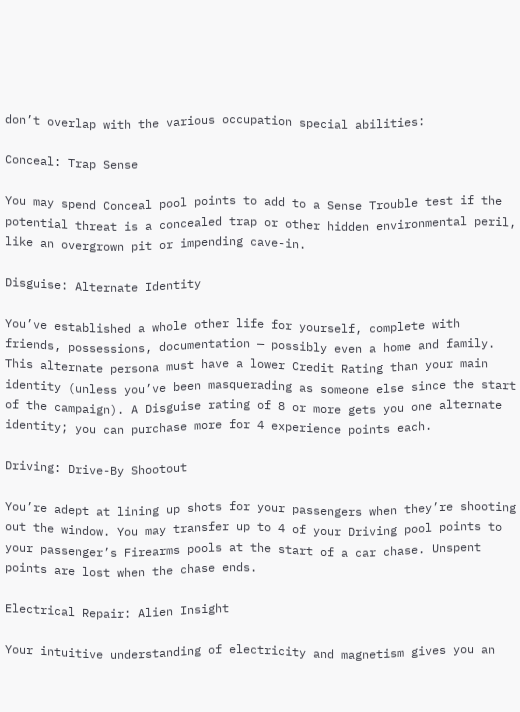don’t overlap with the various occupation special abilities:

Conceal: Trap Sense

You may spend Conceal pool points to add to a Sense Trouble test if the potential threat is a concealed trap or other hidden environmental peril, like an overgrown pit or impending cave-in.

Disguise: Alternate Identity

You’ve established a whole other life for yourself, complete with friends, possessions, documentation — possibly even a home and family. This alternate persona must have a lower Credit Rating than your main identity (unless you’ve been masquerading as someone else since the start of the campaign). A Disguise rating of 8 or more gets you one alternate identity; you can purchase more for 4 experience points each.

Driving: Drive-By Shootout

You’re adept at lining up shots for your passengers when they’re shooting out the window. You may transfer up to 4 of your Driving pool points to your passenger’s Firearms pools at the start of a car chase. Unspent points are lost when the chase ends.

Electrical Repair: Alien Insight

Your intuitive understanding of electricity and magnetism gives you an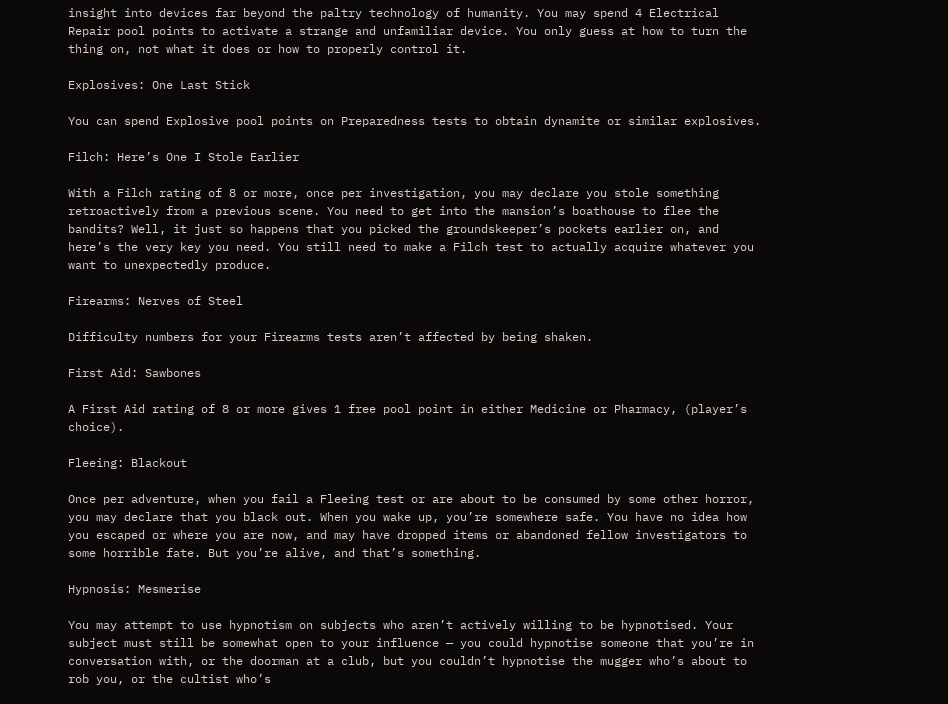insight into devices far beyond the paltry technology of humanity. You may spend 4 Electrical Repair pool points to activate a strange and unfamiliar device. You only guess at how to turn the thing on, not what it does or how to properly control it.

Explosives: One Last Stick

You can spend Explosive pool points on Preparedness tests to obtain dynamite or similar explosives.

Filch: Here’s One I Stole Earlier

With a Filch rating of 8 or more, once per investigation, you may declare you stole something retroactively from a previous scene. You need to get into the mansion’s boathouse to flee the bandits? Well, it just so happens that you picked the groundskeeper’s pockets earlier on, and here’s the very key you need. You still need to make a Filch test to actually acquire whatever you want to unexpectedly produce.

Firearms: Nerves of Steel

Difficulty numbers for your Firearms tests aren’t affected by being shaken.

First Aid: Sawbones

A First Aid rating of 8 or more gives 1 free pool point in either Medicine or Pharmacy, (player’s choice).

Fleeing: Blackout

Once per adventure, when you fail a Fleeing test or are about to be consumed by some other horror, you may declare that you black out. When you wake up, you’re somewhere safe. You have no idea how you escaped or where you are now, and may have dropped items or abandoned fellow investigators to some horrible fate. But you’re alive, and that’s something.

Hypnosis: Mesmerise

You may attempt to use hypnotism on subjects who aren’t actively willing to be hypnotised. Your subject must still be somewhat open to your influence — you could hypnotise someone that you’re in conversation with, or the doorman at a club, but you couldn’t hypnotise the mugger who’s about to rob you, or the cultist who’s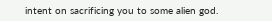intent on sacrificing you to some alien god.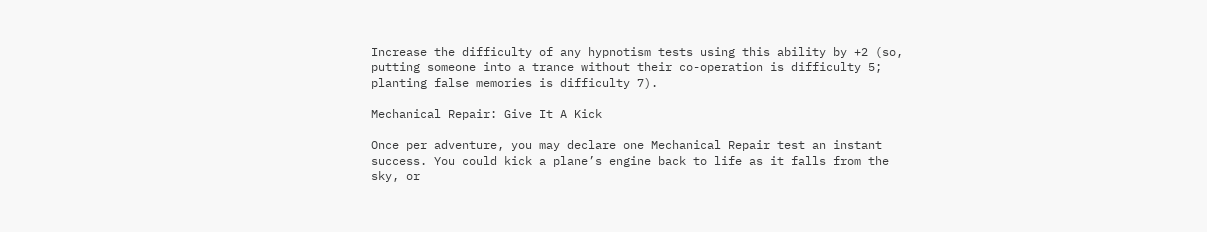Increase the difficulty of any hypnotism tests using this ability by +2 (so, putting someone into a trance without their co-operation is difficulty 5; planting false memories is difficulty 7).

Mechanical Repair: Give It A Kick

Once per adventure, you may declare one Mechanical Repair test an instant success. You could kick a plane’s engine back to life as it falls from the sky, or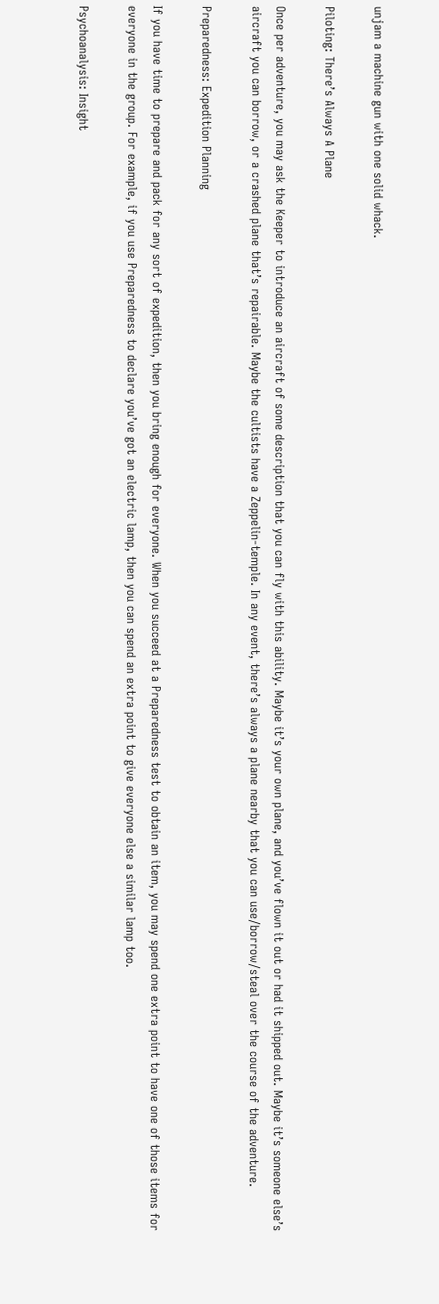unjam a machine gun with one solid whack.

Piloting: There’s Always A Plane

Once per adventure, you may ask the Keeper to introduce an aircraft of some description that you can fly with this ability. Maybe it’s your own plane, and you’ve flown it out or had it shipped out. Maybe it’s someone else’s aircraft you can borrow, or a crashed plane that’s repairable. Maybe the cultists have a Zeppelin-temple. In any event, there’s always a plane nearby that you can use/borrow/steal over the course of the adventure.

Preparedness: Expedition Planning

If you have time to prepare and pack for any sort of expedition, then you bring enough for everyone. When you succeed at a Preparedness test to obtain an item, you may spend one extra point to have one of those items for everyone in the group. For example, if you use Preparedness to declare you’ve got an electric lamp, then you can spend an extra point to give everyone else a similar lamp too.

Psychoanalysis: Insight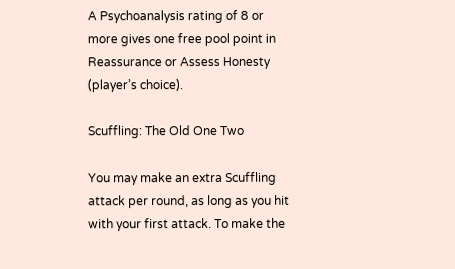A Psychoanalysis rating of 8 or more gives one free pool point in Reassurance or Assess Honesty (player’s choice).

Scuffling: The Old One Two

You may make an extra Scuffling attack per round, as long as you hit with your first attack. To make the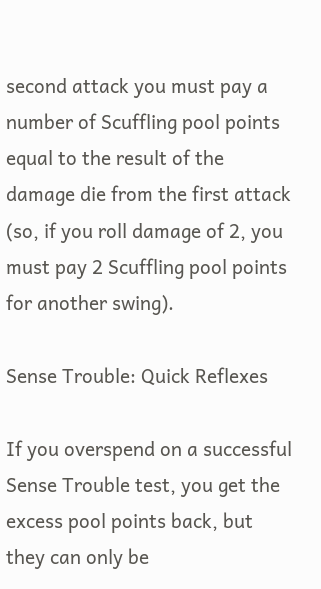second attack you must pay a number of Scuffling pool points equal to the result of the damage die from the first attack (so, if you roll damage of 2, you must pay 2 Scuffling pool points for another swing).

Sense Trouble: Quick Reflexes

If you overspend on a successful Sense Trouble test, you get the excess pool points back, but they can only be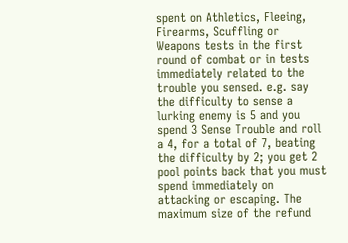spent on Athletics, Fleeing, Firearms, Scuffling or Weapons tests in the first round of combat or in tests immediately related to the trouble you sensed. e.g. say the difficulty to sense a lurking enemy is 5 and you spend 3 Sense Trouble and roll a 4, for a total of 7, beating the difficulty by 2; you get 2 pool points back that you must spend immediately on attacking or escaping. The maximum size of the refund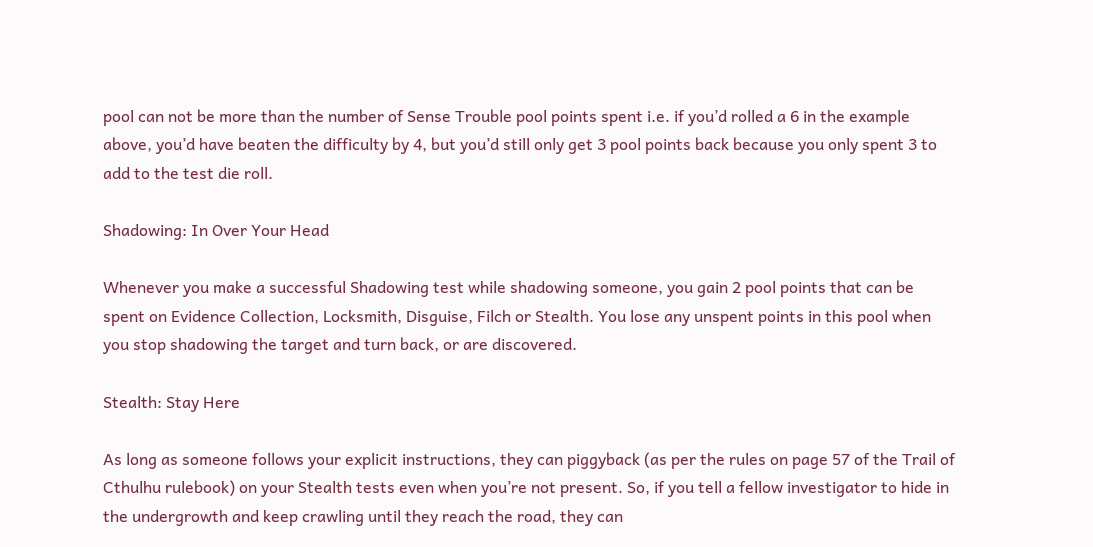pool can not be more than the number of Sense Trouble pool points spent i.e. if you’d rolled a 6 in the example above, you’d have beaten the difficulty by 4, but you’d still only get 3 pool points back because you only spent 3 to add to the test die roll.

Shadowing: In Over Your Head

Whenever you make a successful Shadowing test while shadowing someone, you gain 2 pool points that can be spent on Evidence Collection, Locksmith, Disguise, Filch or Stealth. You lose any unspent points in this pool when you stop shadowing the target and turn back, or are discovered.

Stealth: Stay Here

As long as someone follows your explicit instructions, they can piggyback (as per the rules on page 57 of the Trail of Cthulhu rulebook) on your Stealth tests even when you’re not present. So, if you tell a fellow investigator to hide in the undergrowth and keep crawling until they reach the road, they can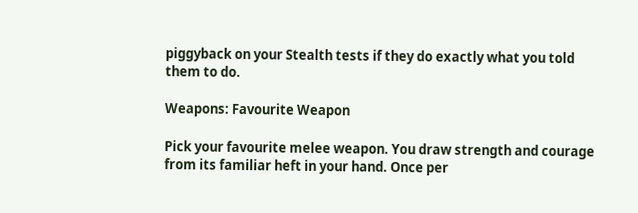piggyback on your Stealth tests if they do exactly what you told them to do.

Weapons: Favourite Weapon

Pick your favourite melee weapon. You draw strength and courage from its familiar heft in your hand. Once per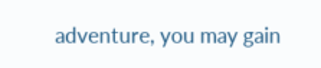adventure, you may gain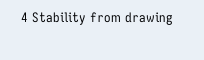4 Stability from drawing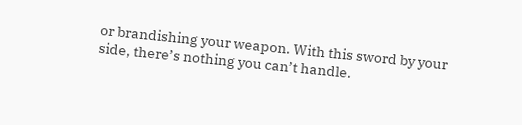or brandishing your weapon. With this sword by your side, there’s nothing you can’t handle.